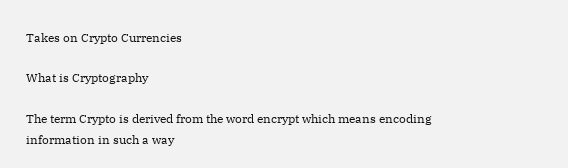Takes on Crypto Currencies

What is Cryptography

The term Crypto is derived from the word encrypt which means encoding information in such a way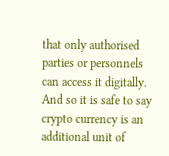that only authorised parties or personnels can access it digitally. And so it is safe to say crypto currency is an additional unit of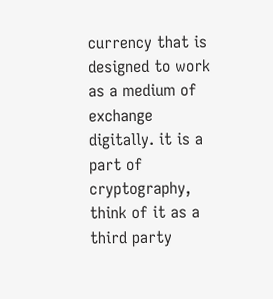currency that is designed to work as a medium of exchange digitally. it is a part of cryptography, think of it as a third party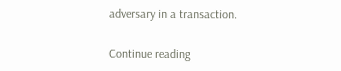adversary in a transaction.

Continue reading